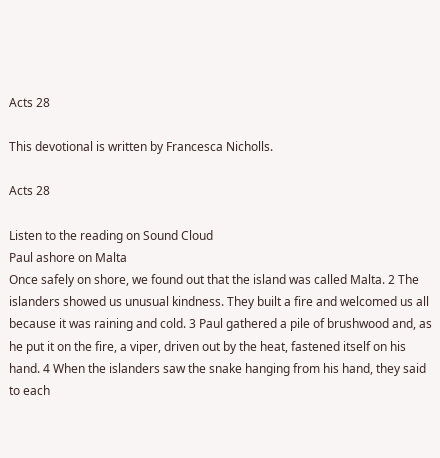Acts 28

This devotional is written by Francesca Nicholls.

Acts 28

Listen to the reading on Sound Cloud
Paul ashore on Malta
Once safely on shore, we found out that the island was called Malta. 2 The islanders showed us unusual kindness. They built a fire and welcomed us all because it was raining and cold. 3 Paul gathered a pile of brushwood and, as he put it on the fire, a viper, driven out by the heat, fastened itself on his hand. 4 When the islanders saw the snake hanging from his hand, they said to each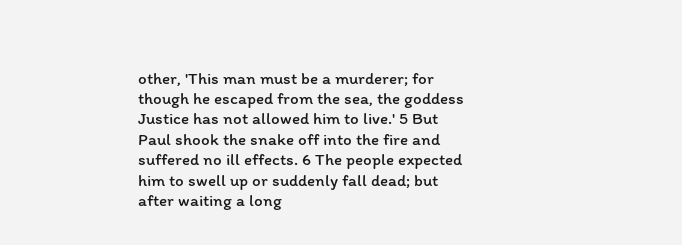other, 'This man must be a murderer; for though he escaped from the sea, the goddess Justice has not allowed him to live.' 5 But Paul shook the snake off into the fire and suffered no ill effects. 6 The people expected him to swell up or suddenly fall dead; but after waiting a long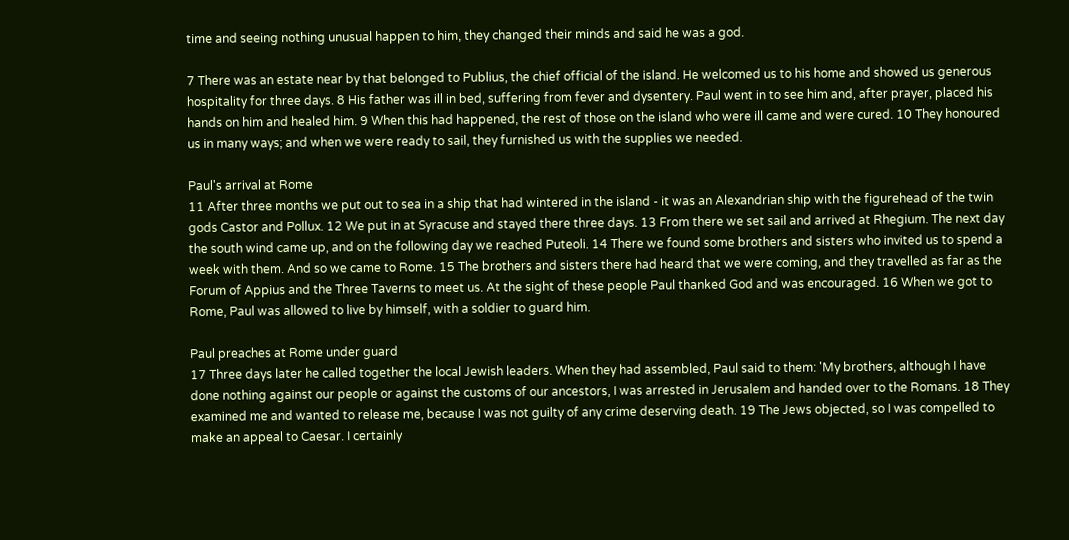time and seeing nothing unusual happen to him, they changed their minds and said he was a god.

7 There was an estate near by that belonged to Publius, the chief official of the island. He welcomed us to his home and showed us generous hospitality for three days. 8 His father was ill in bed, suffering from fever and dysentery. Paul went in to see him and, after prayer, placed his hands on him and healed him. 9 When this had happened, the rest of those on the island who were ill came and were cured. 10 They honoured us in many ways; and when we were ready to sail, they furnished us with the supplies we needed.

Paul's arrival at Rome
11 After three months we put out to sea in a ship that had wintered in the island - it was an Alexandrian ship with the figurehead of the twin gods Castor and Pollux. 12 We put in at Syracuse and stayed there three days. 13 From there we set sail and arrived at Rhegium. The next day the south wind came up, and on the following day we reached Puteoli. 14 There we found some brothers and sisters who invited us to spend a week with them. And so we came to Rome. 15 The brothers and sisters there had heard that we were coming, and they travelled as far as the Forum of Appius and the Three Taverns to meet us. At the sight of these people Paul thanked God and was encouraged. 16 When we got to Rome, Paul was allowed to live by himself, with a soldier to guard him.

Paul preaches at Rome under guard
17 Three days later he called together the local Jewish leaders. When they had assembled, Paul said to them: 'My brothers, although I have done nothing against our people or against the customs of our ancestors, I was arrested in Jerusalem and handed over to the Romans. 18 They examined me and wanted to release me, because I was not guilty of any crime deserving death. 19 The Jews objected, so I was compelled to make an appeal to Caesar. I certainly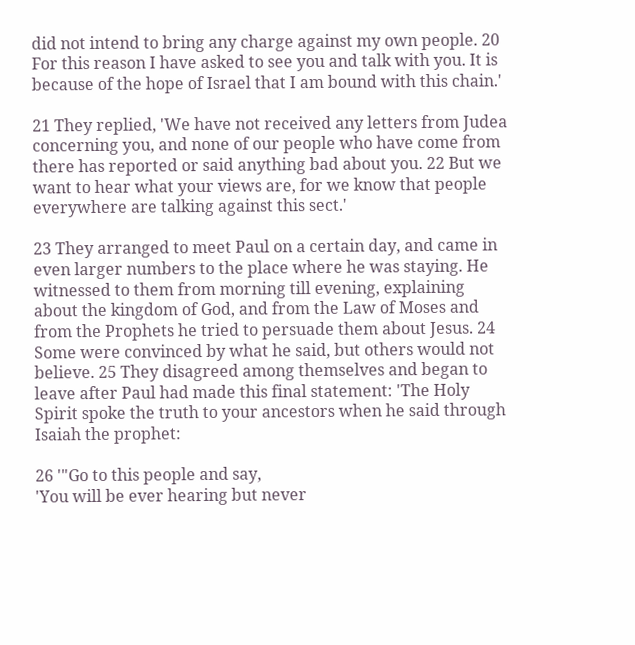did not intend to bring any charge against my own people. 20 For this reason I have asked to see you and talk with you. It is because of the hope of Israel that I am bound with this chain.'

21 They replied, 'We have not received any letters from Judea concerning you, and none of our people who have come from there has reported or said anything bad about you. 22 But we want to hear what your views are, for we know that people everywhere are talking against this sect.'

23 They arranged to meet Paul on a certain day, and came in even larger numbers to the place where he was staying. He witnessed to them from morning till evening, explaining about the kingdom of God, and from the Law of Moses and from the Prophets he tried to persuade them about Jesus. 24 Some were convinced by what he said, but others would not believe. 25 They disagreed among themselves and began to leave after Paul had made this final statement: 'The Holy Spirit spoke the truth to your ancestors when he said through Isaiah the prophet:

26 '"Go to this people and say,
'You will be ever hearing but never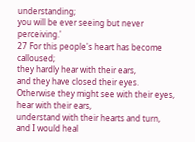understanding;
you will be ever seeing but never perceiving.'
27 For this people's heart has become calloused;
they hardly hear with their ears,
and they have closed their eyes.
Otherwise they might see with their eyes,
hear with their ears,
understand with their hearts and turn,
and I would heal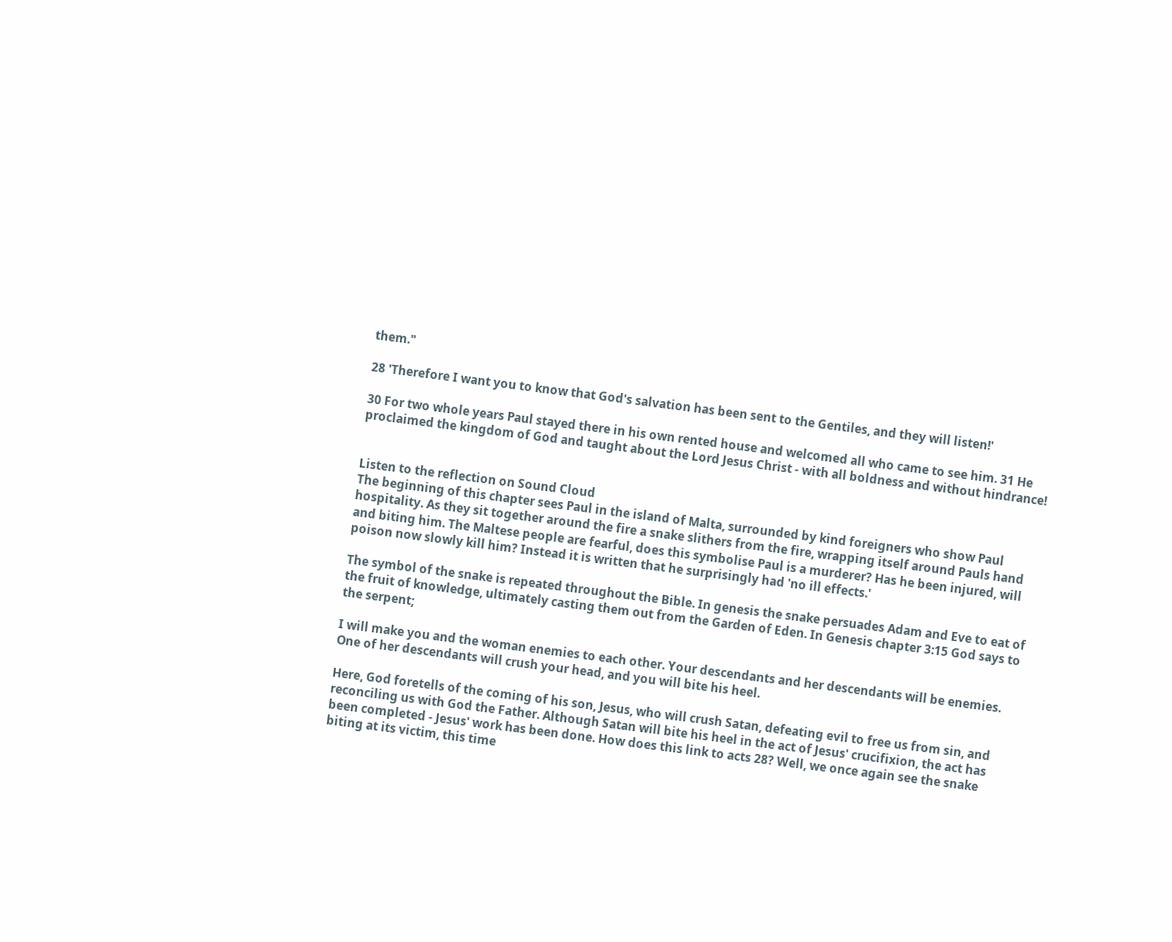them."

28 'Therefore I want you to know that God's salvation has been sent to the Gentiles, and they will listen!'

30 For two whole years Paul stayed there in his own rented house and welcomed all who came to see him. 31 He proclaimed the kingdom of God and taught about the Lord Jesus Christ - with all boldness and without hindrance!


Listen to the reflection on Sound Cloud
The beginning of this chapter sees Paul in the island of Malta, surrounded by kind foreigners who show Paul hospitality. As they sit together around the fire a snake slithers from the fire, wrapping itself around Pauls hand and biting him. The Maltese people are fearful, does this symbolise Paul is a murderer? Has he been injured, will poison now slowly kill him? Instead it is written that he surprisingly had 'no ill effects.'

The symbol of the snake is repeated throughout the Bible. In genesis the snake persuades Adam and Eve to eat of the fruit of knowledge, ultimately casting them out from the Garden of Eden. In Genesis chapter 3:15 God says to the serpent;

I will make you and the woman enemies to each other. Your descendants and her descendants will be enemies. One of her descendants will crush your head, and you will bite his heel.

Here, God foretells of the coming of his son, Jesus, who will crush Satan, defeating evil to free us from sin, and reconciling us with God the Father. Although Satan will bite his heel in the act of Jesus' crucifixion, the act has been completed - Jesus' work has been done. How does this link to acts 28? Well, we once again see the snake biting at its victim, this time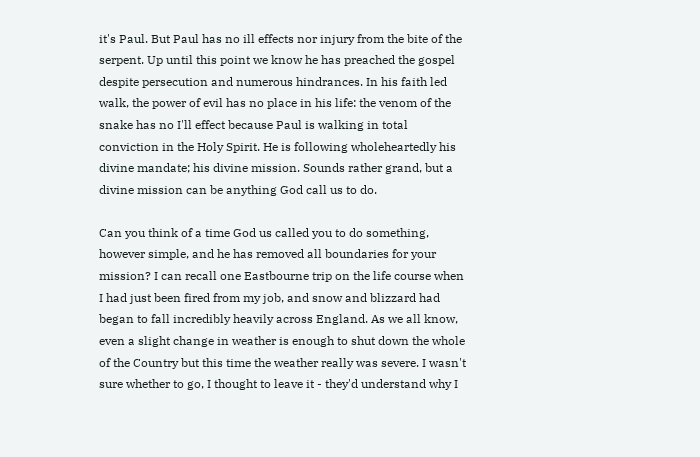it's Paul. But Paul has no ill effects nor injury from the bite of the serpent. Up until this point we know he has preached the gospel despite persecution and numerous hindrances. In his faith led walk, the power of evil has no place in his life: the venom of the snake has no I'll effect because Paul is walking in total conviction in the Holy Spirit. He is following wholeheartedly his divine mandate; his divine mission. Sounds rather grand, but a divine mission can be anything God call us to do.

Can you think of a time God us called you to do something, however simple, and he has removed all boundaries for your mission? I can recall one Eastbourne trip on the life course when I had just been fired from my job, and snow and blizzard had began to fall incredibly heavily across England. As we all know, even a slight change in weather is enough to shut down the whole of the Country but this time the weather really was severe. I wasn't sure whether to go, I thought to leave it - they'd understand why I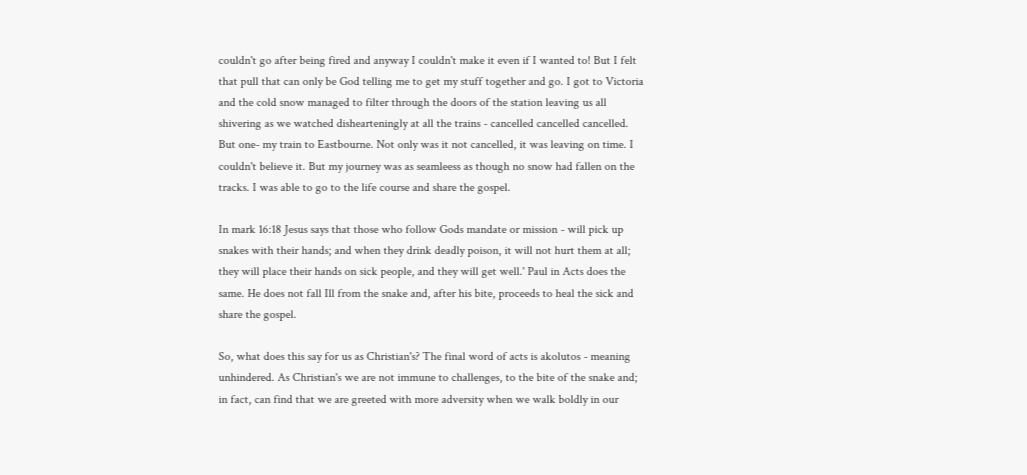couldn't go after being fired and anyway I couldn't make it even if I wanted to! But I felt that pull that can only be God telling me to get my stuff together and go. I got to Victoria and the cold snow managed to filter through the doors of the station leaving us all shivering as we watched dishearteningly at all the trains - cancelled cancelled cancelled. But one- my train to Eastbourne. Not only was it not cancelled, it was leaving on time. I couldn't believe it. But my journey was as seamleess as though no snow had fallen on the tracks. I was able to go to the life course and share the gospel.

In mark 16:18 Jesus says that those who follow Gods mandate or mission - will pick up snakes with their hands; and when they drink deadly poison, it will not hurt them at all; they will place their hands on sick people, and they will get well.' Paul in Acts does the same. He does not fall Ill from the snake and, after his bite, proceeds to heal the sick and share the gospel.

So, what does this say for us as Christian's? The final word of acts is akolutos - meaning unhindered. As Christian's we are not immune to challenges, to the bite of the snake and; in fact, can find that we are greeted with more adversity when we walk boldly in our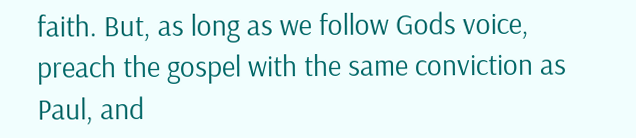faith. But, as long as we follow Gods voice, preach the gospel with the same conviction as Paul, and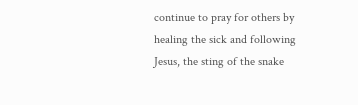continue to pray for others by healing the sick and following Jesus, the sting of the snake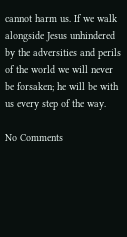cannot harm us. If we walk alongside Jesus unhindered by the adversities and perils of the world we will never be forsaken; he will be with us every step of the way.

No Comments